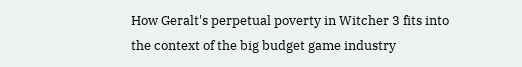How Geralt's perpetual poverty in Witcher 3 fits into the context of the big budget game industry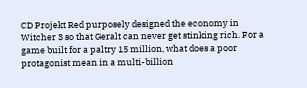CD Projekt Red purposely designed the economy in Witcher 3 so that Geralt can never get stinking rich. For a game built for a paltry 15 million, what does a poor protagonist mean in a multi-billion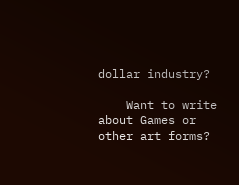dollar industry?

    Want to write about Games or other art forms?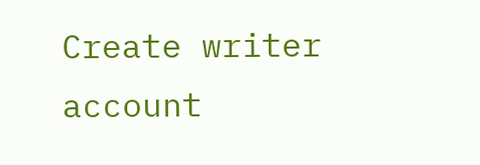Create writer account